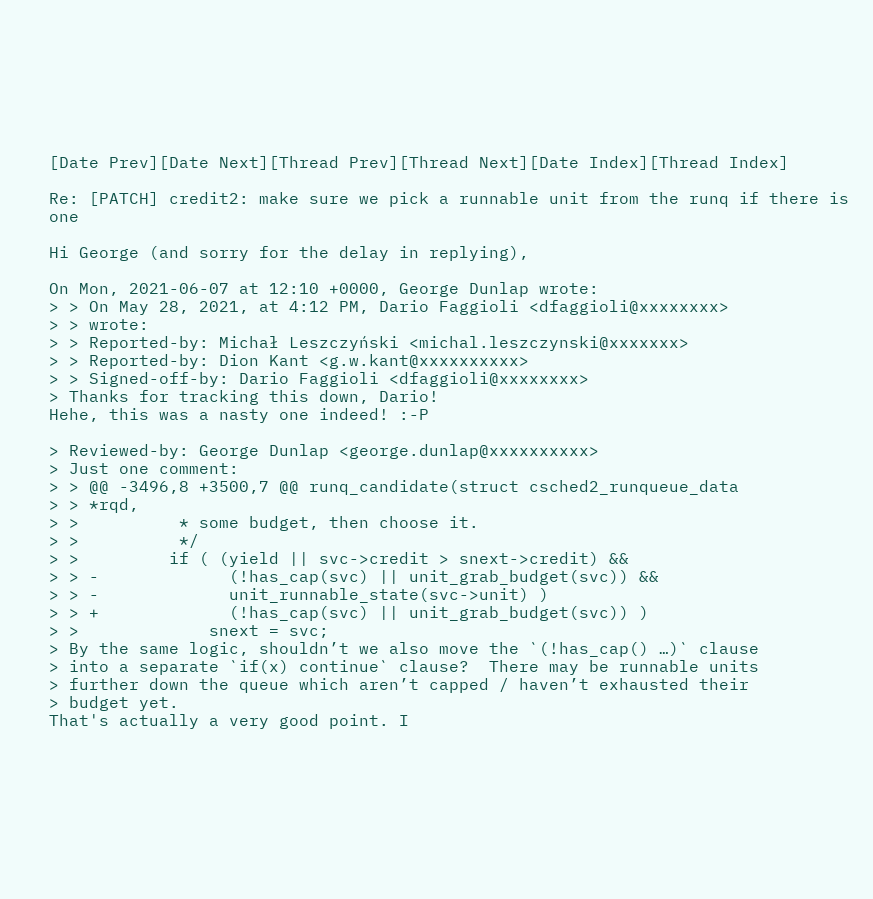[Date Prev][Date Next][Thread Prev][Thread Next][Date Index][Thread Index]

Re: [PATCH] credit2: make sure we pick a runnable unit from the runq if there is one

Hi George (and sorry for the delay in replying),

On Mon, 2021-06-07 at 12:10 +0000, George Dunlap wrote:
> > On May 28, 2021, at 4:12 PM, Dario Faggioli <dfaggioli@xxxxxxxx>
> > wrote:
> > Reported-by: Michał Leszczyński <michal.leszczynski@xxxxxxx>
> > Reported-by: Dion Kant <g.w.kant@xxxxxxxxxx>
> > Signed-off-by: Dario Faggioli <dfaggioli@xxxxxxxx>
> Thanks for tracking this down, Dario!
Hehe, this was a nasty one indeed! :-P

> Reviewed-by: George Dunlap <george.dunlap@xxxxxxxxxx>
> Just one comment:
> > @@ -3496,8 +3500,7 @@ runq_candidate(struct csched2_runqueue_data
> > *rqd,
> >          * some budget, then choose it.
> >          */
> >         if ( (yield || svc->credit > snext->credit) &&
> > -             (!has_cap(svc) || unit_grab_budget(svc)) &&
> > -             unit_runnable_state(svc->unit) )
> > +             (!has_cap(svc) || unit_grab_budget(svc)) )
> >             snext = svc;
> By the same logic, shouldn’t we also move the `(!has_cap() …)` clause
> into a separate `if(x) continue` clause?  There may be runnable units
> further down the queue which aren’t capped / haven’t exhausted their
> budget yet.
That's actually a very good point. I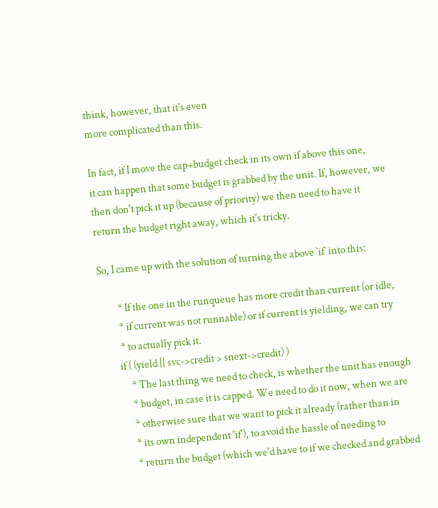think, however, that it's even
more complicated than this.

In fact, if I move the cap+budget check in its own if above this one,
it can happen that some budget is grabbed by the unit. If, however, we
then don't pick it up (because of priority) we then need to have it
return the budget right away, which it's tricky.

So, I came up with the solution of turning the above `if` into this:

         * If the one in the runqueue has more credit than current (or idle,
         * if current was not runnable) or if current is yielding, we can try
         * to actually pick it.
        if ( (yield || svc->credit > snext->credit) )
             * The last thing we need to check, is whether the unit has enough
             * budget, in case it is capped. We need to do it now, when we are
             * otherwise sure that we want to pick it already (rather than in
             * its own independent 'if'), to avoid the hassle of needing to
             * return the budget (which we'd have to if we checked and grabbed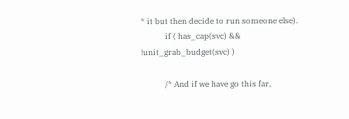* it but then decide to run someone else).
            if ( has_cap(svc) && !unit_grab_budget(svc) )

            /* And if we have go this far,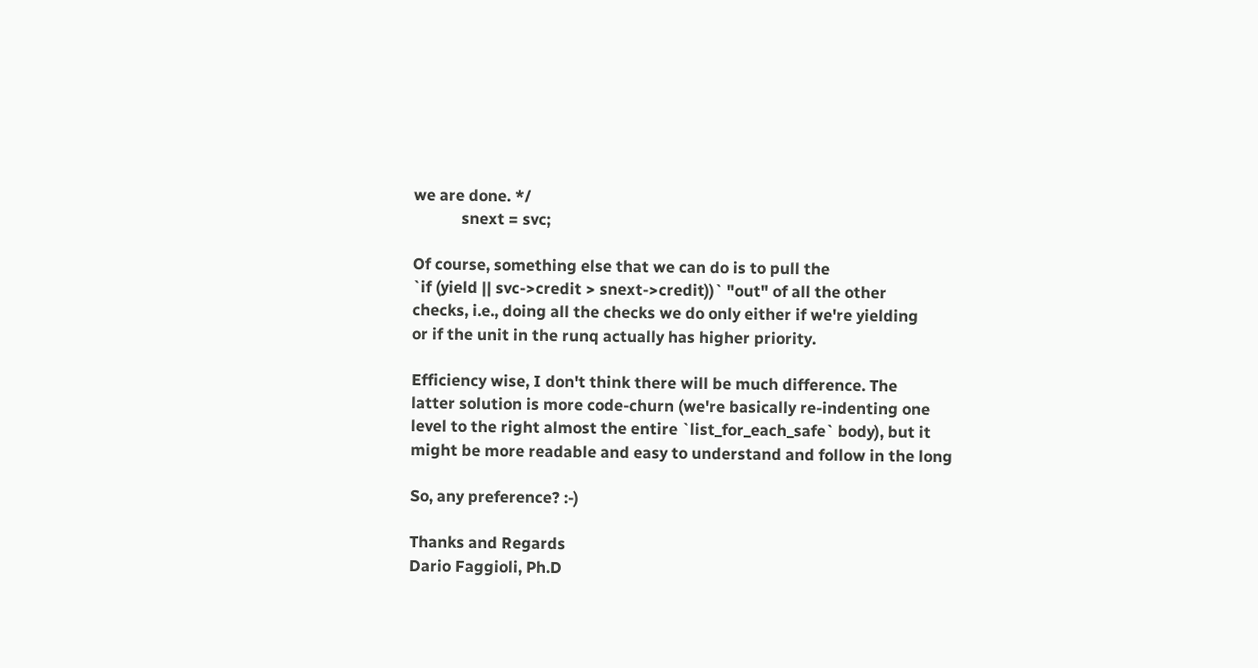we are done. */
            snext = svc;

Of course, something else that we can do is to pull the
`if (yield || svc->credit > snext->credit))` "out" of all the other
checks, i.e., doing all the checks we do only either if we're yielding
or if the unit in the runq actually has higher priority.

Efficiency wise, I don't think there will be much difference. The
latter solution is more code-churn (we're basically re-indenting one
level to the right almost the entire `list_for_each_safe` body), but it
might be more readable and easy to understand and follow in the long

So, any preference? :-)

Thanks and Regards
Dario Faggioli, Ph.D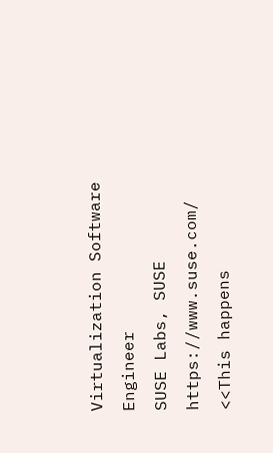Virtualization Software Engineer
SUSE Labs, SUSE https://www.suse.com/
<<This happens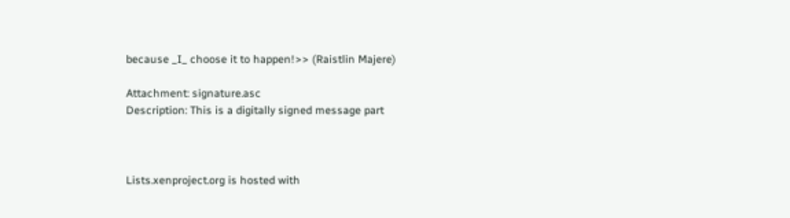because _I_ choose it to happen!>> (Raistlin Majere)

Attachment: signature.asc
Description: This is a digitally signed message part



Lists.xenproject.org is hosted with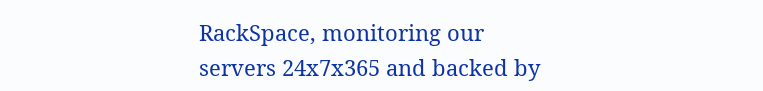RackSpace, monitoring our
servers 24x7x365 and backed by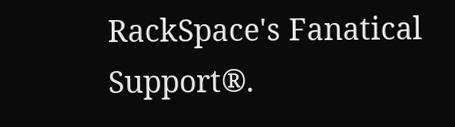RackSpace's Fanatical Support®.